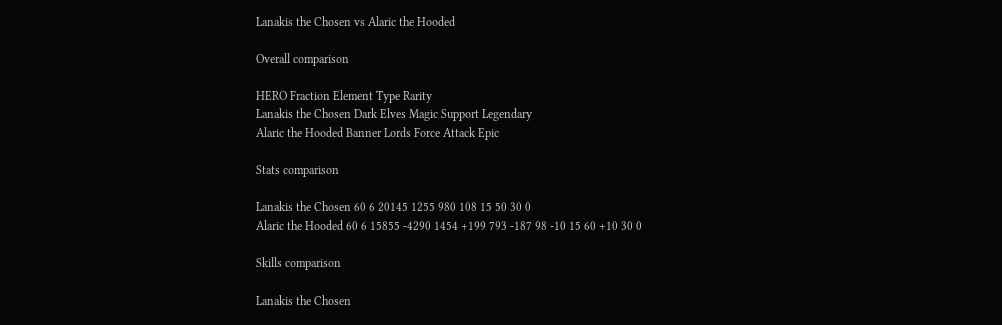Lanakis the Chosen vs Alaric the Hooded

Overall comparison

HERO Fraction Element Type Rarity
Lanakis the Chosen Dark Elves Magic Support Legendary
Alaric the Hooded Banner Lords Force Attack Epic

Stats comparison

Lanakis the Chosen 60 6 20145 1255 980 108 15 50 30 0
Alaric the Hooded 60 6 15855 -4290 1454 +199 793 -187 98 -10 15 60 +10 30 0

Skills comparison

Lanakis the Chosen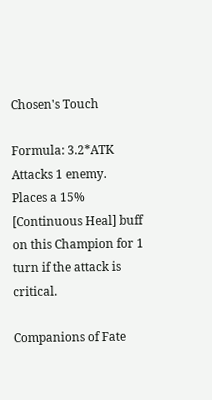Chosen's Touch

Formula: 3.2*ATK
Attacks 1 enemy. Places a 15% [Continuous Heal] buff on this Champion for 1 turn if the attack is critical.

Companions of Fate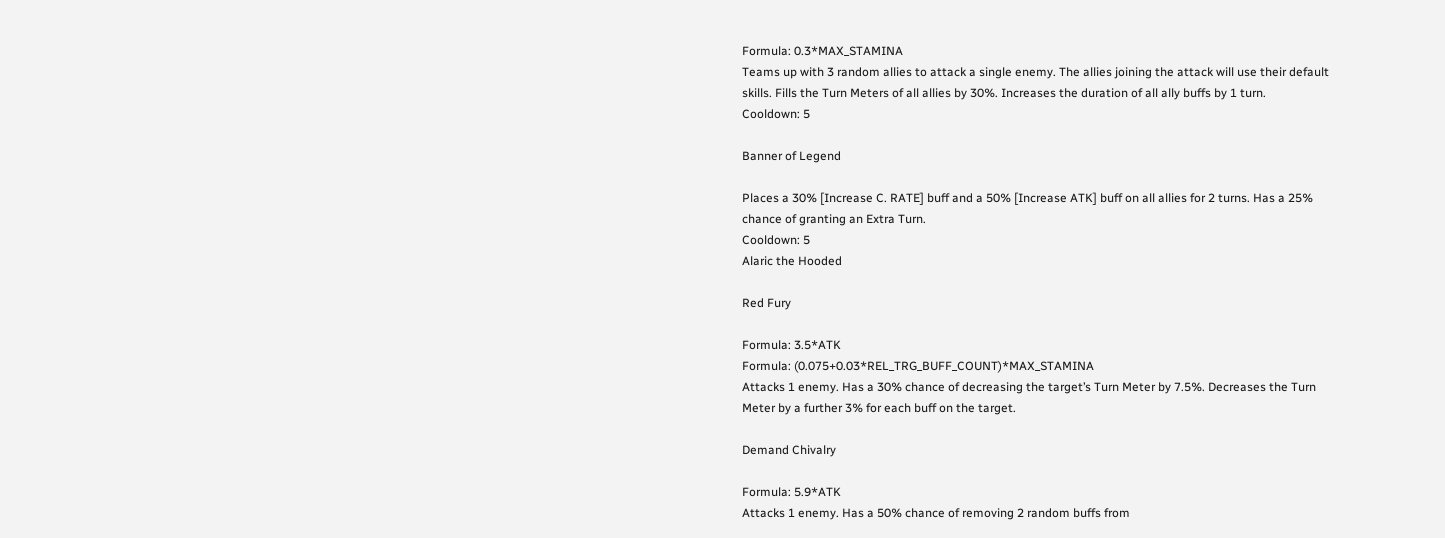Formula: 0.3*MAX_STAMINA
Teams up with 3 random allies to attack a single enemy. The allies joining the attack will use their default skills. Fills the Turn Meters of all allies by 30%. Increases the duration of all ally buffs by 1 turn.
Cooldown: 5

Banner of Legend

Places a 30% [Increase C. RATE] buff and a 50% [Increase ATK] buff on all allies for 2 turns. Has a 25% chance of granting an Extra Turn.
Cooldown: 5
Alaric the Hooded

Red Fury

Formula: 3.5*ATK
Formula: (0.075+0.03*REL_TRG_BUFF_COUNT)*MAX_STAMINA
Attacks 1 enemy. Has a 30% chance of decreasing the target’s Turn Meter by 7.5%. Decreases the Turn Meter by a further 3% for each buff on the target.

Demand Chivalry

Formula: 5.9*ATK
Attacks 1 enemy. Has a 50% chance of removing 2 random buffs from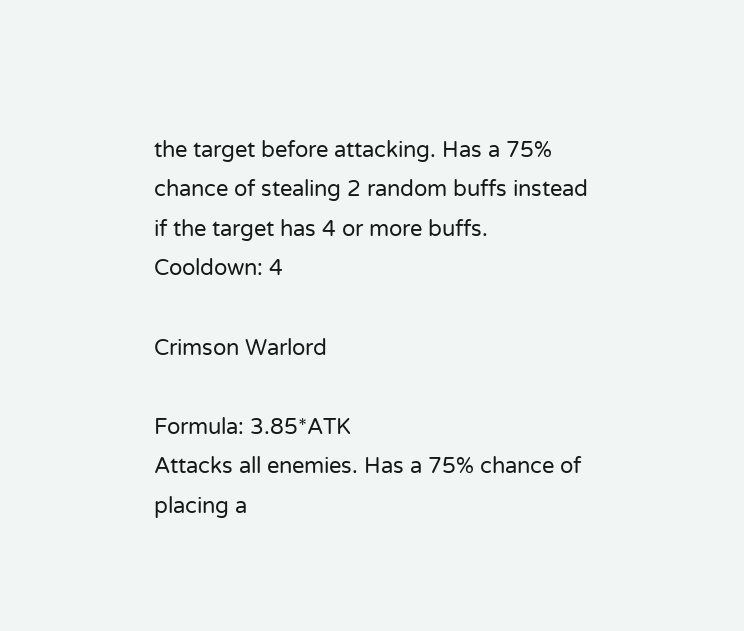the target before attacking. Has a 75% chance of stealing 2 random buffs instead if the target has 4 or more buffs.
Cooldown: 4

Crimson Warlord

Formula: 3.85*ATK
Attacks all enemies. Has a 75% chance of placing a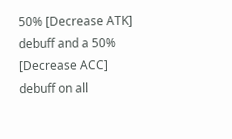50% [Decrease ATK] debuff and a 50% [Decrease ACC] debuff on all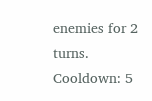enemies for 2 turns.
Cooldown: 5